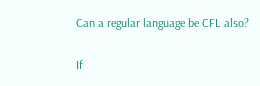Can a regular language be CFL also?

If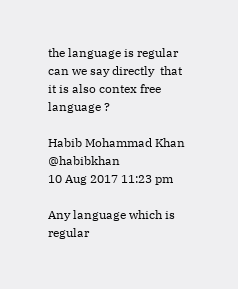the language is regular can we say directly  that it is also contex free language ?

Habib Mohammad Khan @habibkhan
10 Aug 2017 11:23 pm

Any language which is regular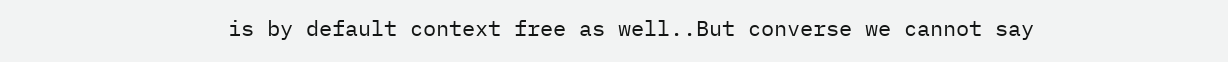is by default context free as well..But converse we cannot say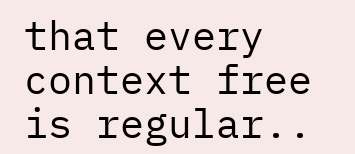that every context free is regular..